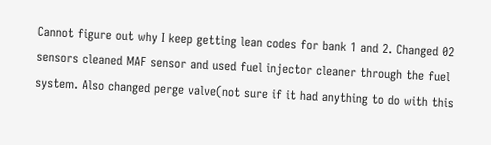Cannot figure out why I keep getting lean codes for bank 1 and 2. Changed 02 sensors cleaned MAF sensor and used fuel injector cleaner through the fuel system. Also changed perge valve(not sure if it had anything to do with this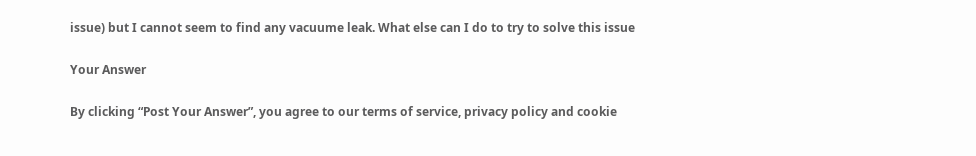issue) but I cannot seem to find any vacuume leak. What else can I do to try to solve this issue

Your Answer

By clicking “Post Your Answer”, you agree to our terms of service, privacy policy and cookie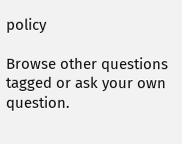policy

Browse other questions tagged or ask your own question.